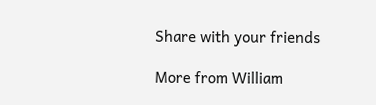Share with your friends

More from William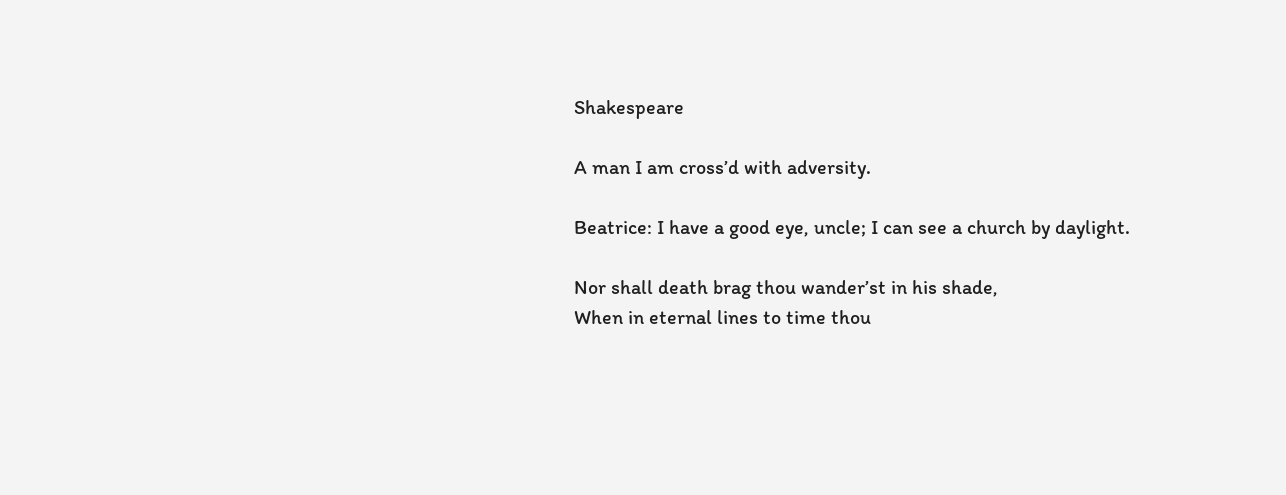Shakespeare

A man I am cross’d with adversity.

Beatrice: I have a good eye, uncle; I can see a church by daylight.

Nor shall death brag thou wander’st in his shade,
When in eternal lines to time thou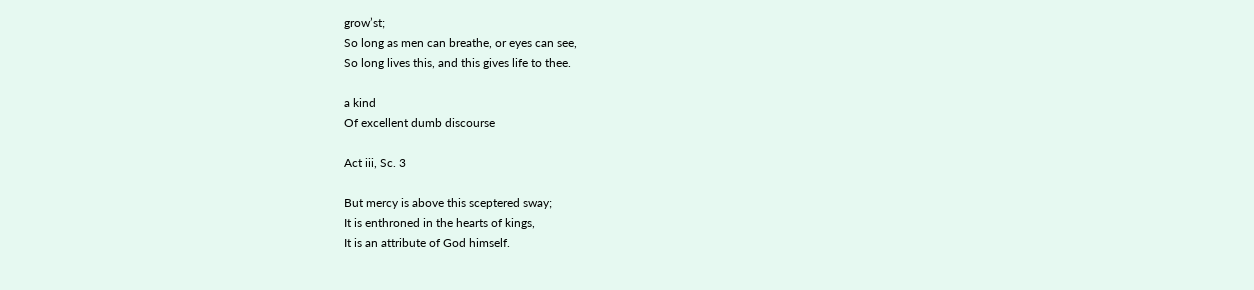grow’st;
So long as men can breathe, or eyes can see,
So long lives this, and this gives life to thee.

a kind
Of excellent dumb discourse

Act iii, Sc. 3

But mercy is above this sceptered sway;
It is enthroned in the hearts of kings,
It is an attribute of God himself.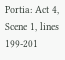Portia: Act 4, Scene 1, lines 199-201